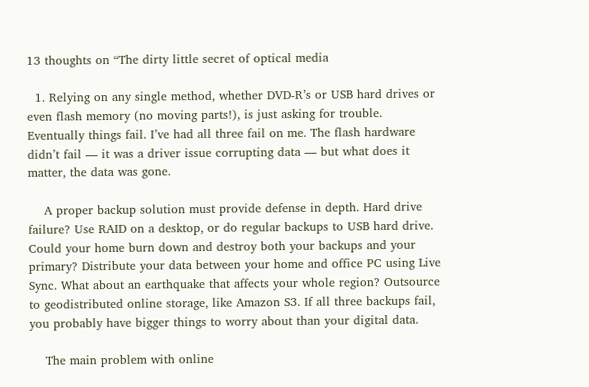13 thoughts on “The dirty little secret of optical media

  1. Relying on any single method, whether DVD-R’s or USB hard drives or even flash memory (no moving parts!), is just asking for trouble. Eventually things fail. I’ve had all three fail on me. The flash hardware didn’t fail — it was a driver issue corrupting data — but what does it matter, the data was gone.

    A proper backup solution must provide defense in depth. Hard drive failure? Use RAID on a desktop, or do regular backups to USB hard drive. Could your home burn down and destroy both your backups and your primary? Distribute your data between your home and office PC using Live Sync. What about an earthquake that affects your whole region? Outsource to geodistributed online storage, like Amazon S3. If all three backups fail, you probably have bigger things to worry about than your digital data.

    The main problem with online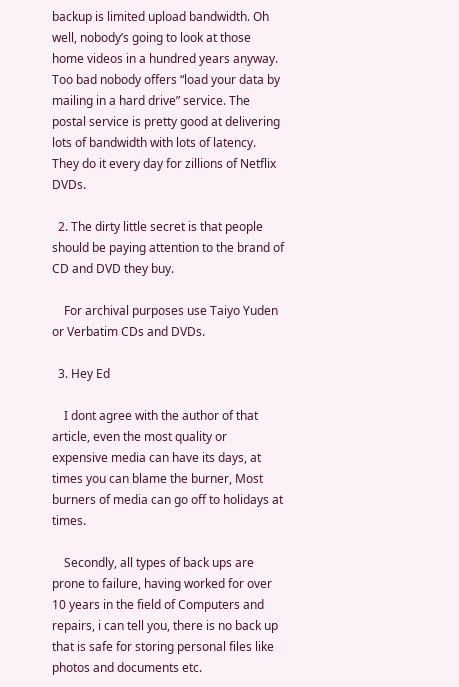backup is limited upload bandwidth. Oh well, nobody’s going to look at those home videos in a hundred years anyway. Too bad nobody offers “load your data by mailing in a hard drive” service. The postal service is pretty good at delivering lots of bandwidth with lots of latency. They do it every day for zillions of Netflix DVDs.

  2. The dirty little secret is that people should be paying attention to the brand of CD and DVD they buy.

    For archival purposes use Taiyo Yuden or Verbatim CDs and DVDs.

  3. Hey Ed

    I dont agree with the author of that article, even the most quality or expensive media can have its days, at times you can blame the burner, Most burners of media can go off to holidays at times.

    Secondly, all types of back ups are prone to failure, having worked for over 10 years in the field of Computers and repairs, i can tell you, there is no back up that is safe for storing personal files like photos and documents etc.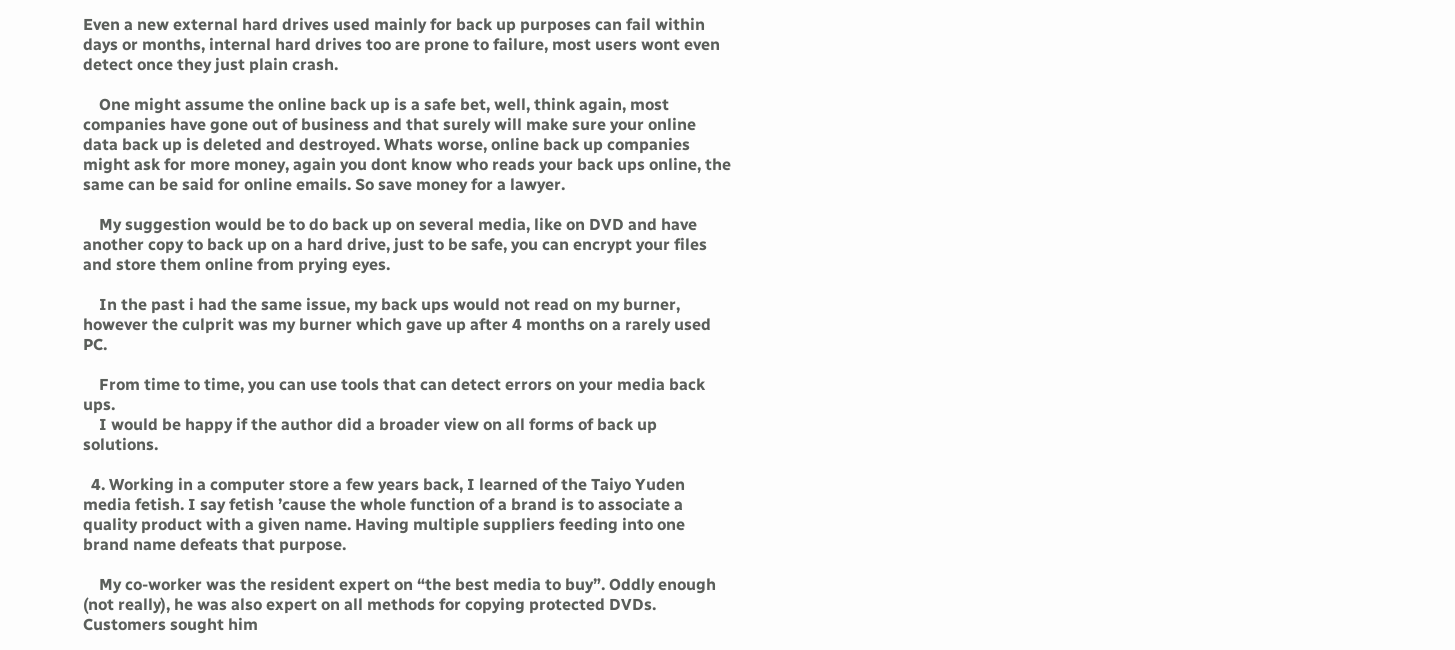Even a new external hard drives used mainly for back up purposes can fail within days or months, internal hard drives too are prone to failure, most users wont even detect once they just plain crash.

    One might assume the online back up is a safe bet, well, think again, most companies have gone out of business and that surely will make sure your online data back up is deleted and destroyed. Whats worse, online back up companies might ask for more money, again you dont know who reads your back ups online, the same can be said for online emails. So save money for a lawyer.

    My suggestion would be to do back up on several media, like on DVD and have another copy to back up on a hard drive, just to be safe, you can encrypt your files and store them online from prying eyes.

    In the past i had the same issue, my back ups would not read on my burner, however the culprit was my burner which gave up after 4 months on a rarely used PC.

    From time to time, you can use tools that can detect errors on your media back ups.
    I would be happy if the author did a broader view on all forms of back up solutions.

  4. Working in a computer store a few years back, I learned of the Taiyo Yuden media fetish. I say fetish ’cause the whole function of a brand is to associate a quality product with a given name. Having multiple suppliers feeding into one brand name defeats that purpose.

    My co-worker was the resident expert on “the best media to buy”. Oddly enough (not really), he was also expert on all methods for copying protected DVDs. Customers sought him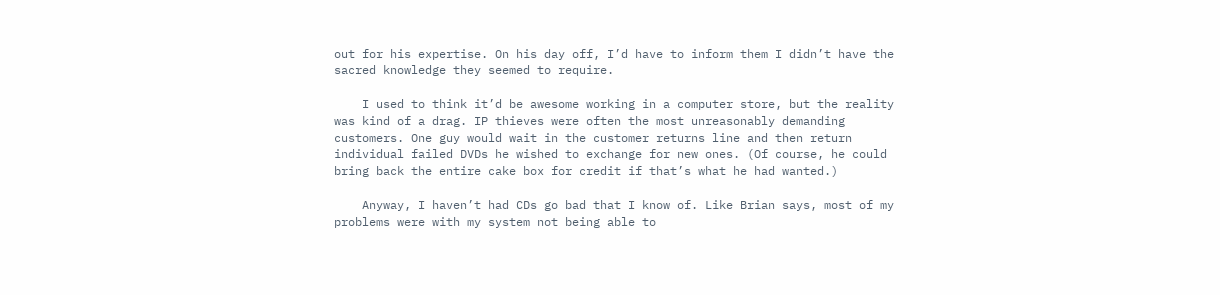out for his expertise. On his day off, I’d have to inform them I didn’t have the sacred knowledge they seemed to require.

    I used to think it’d be awesome working in a computer store, but the reality was kind of a drag. IP thieves were often the most unreasonably demanding customers. One guy would wait in the customer returns line and then return individual failed DVDs he wished to exchange for new ones. (Of course, he could bring back the entire cake box for credit if that’s what he had wanted.)

    Anyway, I haven’t had CDs go bad that I know of. Like Brian says, most of my problems were with my system not being able to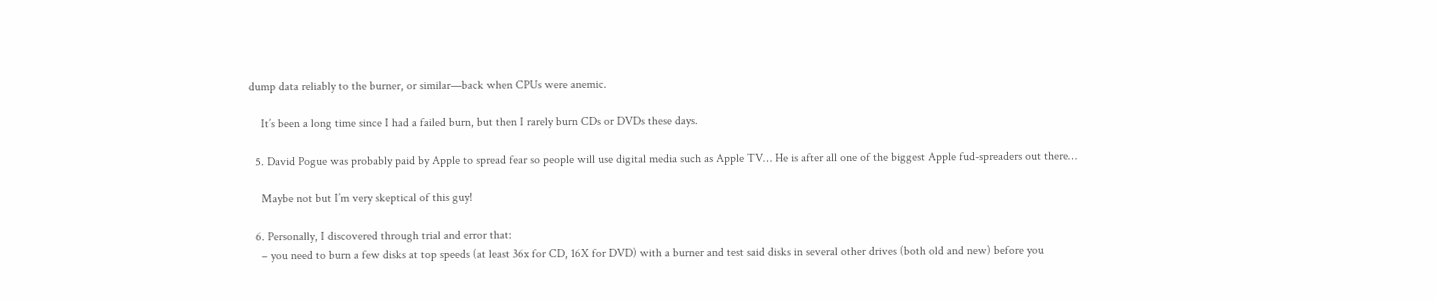dump data reliably to the burner, or similar—back when CPUs were anemic.

    It’s been a long time since I had a failed burn, but then I rarely burn CDs or DVDs these days.

  5. David Pogue was probably paid by Apple to spread fear so people will use digital media such as Apple TV… He is after all one of the biggest Apple fud-spreaders out there…

    Maybe not but I’m very skeptical of this guy!

  6. Personally, I discovered through trial and error that:
    – you need to burn a few disks at top speeds (at least 36x for CD, 16X for DVD) with a burner and test said disks in several other drives (both old and new) before you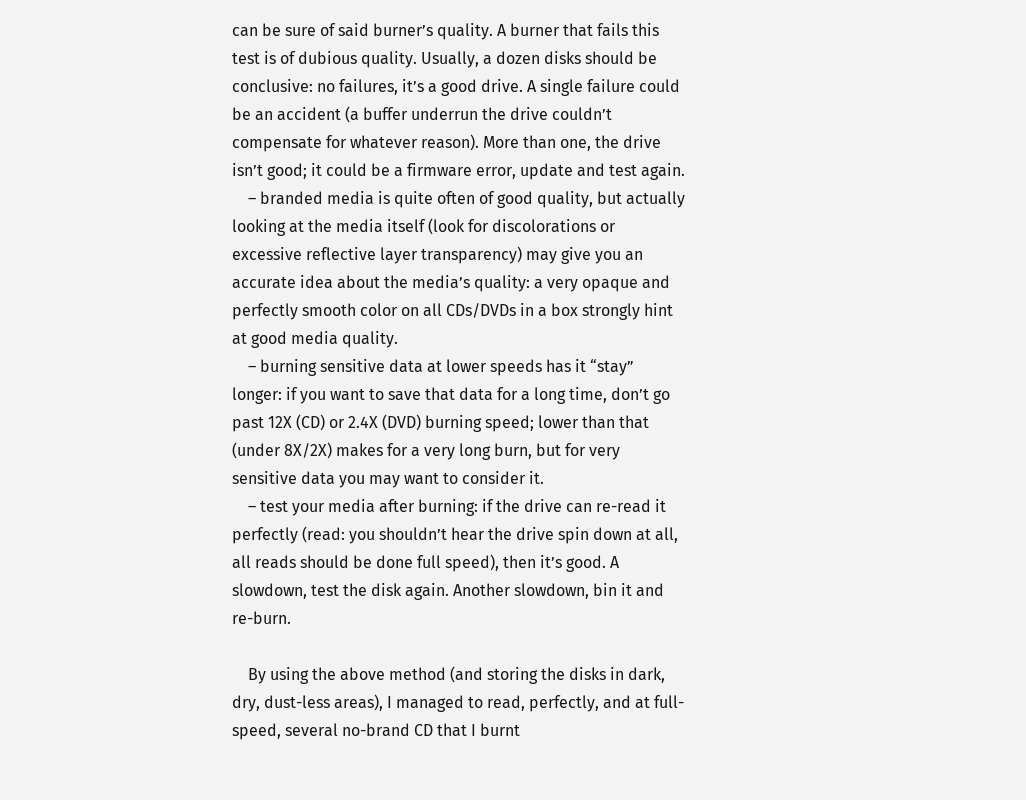can be sure of said burner’s quality. A burner that fails this test is of dubious quality. Usually, a dozen disks should be conclusive: no failures, it’s a good drive. A single failure could be an accident (a buffer underrun the drive couldn’t compensate for whatever reason). More than one, the drive isn’t good; it could be a firmware error, update and test again.
    – branded media is quite often of good quality, but actually looking at the media itself (look for discolorations or excessive reflective layer transparency) may give you an accurate idea about the media’s quality: a very opaque and perfectly smooth color on all CDs/DVDs in a box strongly hint at good media quality.
    – burning sensitive data at lower speeds has it “stay” longer: if you want to save that data for a long time, don’t go past 12X (CD) or 2.4X (DVD) burning speed; lower than that (under 8X/2X) makes for a very long burn, but for very sensitive data you may want to consider it.
    – test your media after burning: if the drive can re-read it perfectly (read: you shouldn’t hear the drive spin down at all, all reads should be done full speed), then it’s good. A slowdown, test the disk again. Another slowdown, bin it and re-burn.

    By using the above method (and storing the disks in dark, dry, dust-less areas), I managed to read, perfectly, and at full-speed, several no-brand CD that I burnt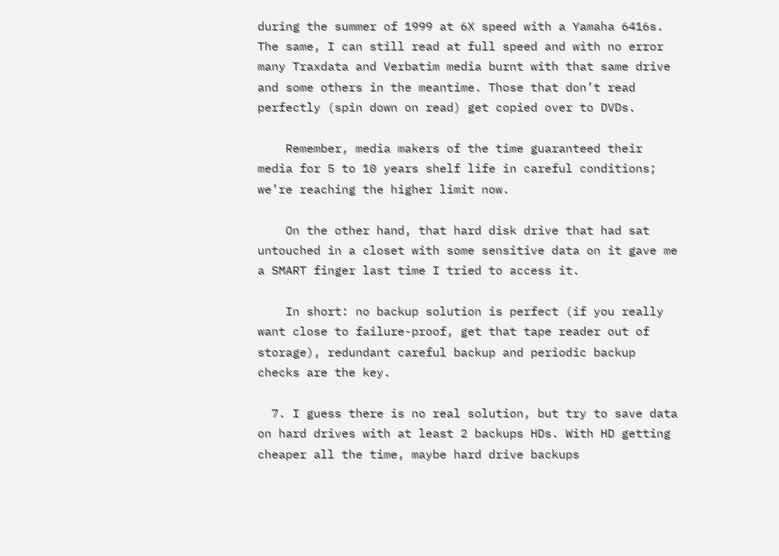during the summer of 1999 at 6X speed with a Yamaha 6416s. The same, I can still read at full speed and with no error many Traxdata and Verbatim media burnt with that same drive and some others in the meantime. Those that don’t read perfectly (spin down on read) get copied over to DVDs.

    Remember, media makers of the time guaranteed their media for 5 to 10 years shelf life in careful conditions; we’re reaching the higher limit now.

    On the other hand, that hard disk drive that had sat untouched in a closet with some sensitive data on it gave me a SMART finger last time I tried to access it.

    In short: no backup solution is perfect (if you really want close to failure-proof, get that tape reader out of storage), redundant careful backup and periodic backup checks are the key.

  7. I guess there is no real solution, but try to save data on hard drives with at least 2 backups HDs. With HD getting cheaper all the time, maybe hard drive backups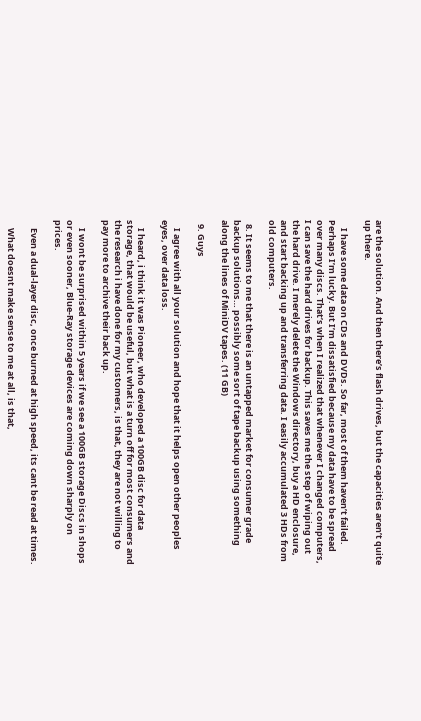are the solution. And then there’s flash drives, but the capacities aren’t quite up there.

    I have some data on CDs and DVDs. So far, most of them haven’t failed. Perhaps I’m lucky. But I’m dissatisfied because my data have to be spread over many discs. That’s when I realized that whenever I changed computers, I can save the hard drives for backup. This saves me the step of wiping out the hard drive. I merely delete the Windows directory, buy a HD enclosure, and start backing up and transferring data. I easily accumulated 3 HDs from old computers.

  8. It seems to me that there is an untapped market for consumer grade backup solutions… possibly some sort of tape backup using something along the lines of MiniDV tapes. (11 GB)

  9. Guys

    I agree with all your solution and hope that it helps open other peoples eyes, over data loss.

    I heard, i think it was Pioneer, who developed a 100GB disc for data storage, that would be useful, but what is a turn off for most consumers and the research i have done for my customers, is that, they are not willing to pay more to archive their back up.

    I wont be surprised within 5 years if we see a 100GB storage Discs in shops or even sooner, Blue-Ray storage devices are coming down sharply on prices.

    Even a dual-layer disc, once burned at high speed, its cant be read at times.

    What doesnt make sense to me at all, is that,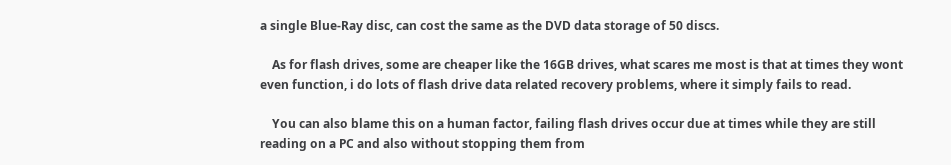a single Blue-Ray disc, can cost the same as the DVD data storage of 50 discs.

    As for flash drives, some are cheaper like the 16GB drives, what scares me most is that at times they wont even function, i do lots of flash drive data related recovery problems, where it simply fails to read.

    You can also blame this on a human factor, failing flash drives occur due at times while they are still reading on a PC and also without stopping them from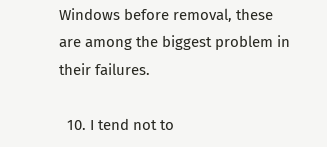Windows before removal, these are among the biggest problem in their failures.

  10. I tend not to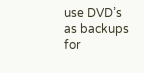use DVD’s as backups for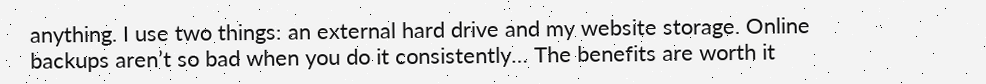anything. I use two things: an external hard drive and my website storage. Online backups aren’t so bad when you do it consistently… The benefits are worth it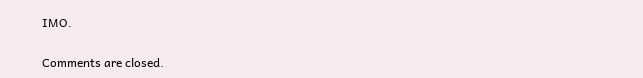IMO.

Comments are closed.